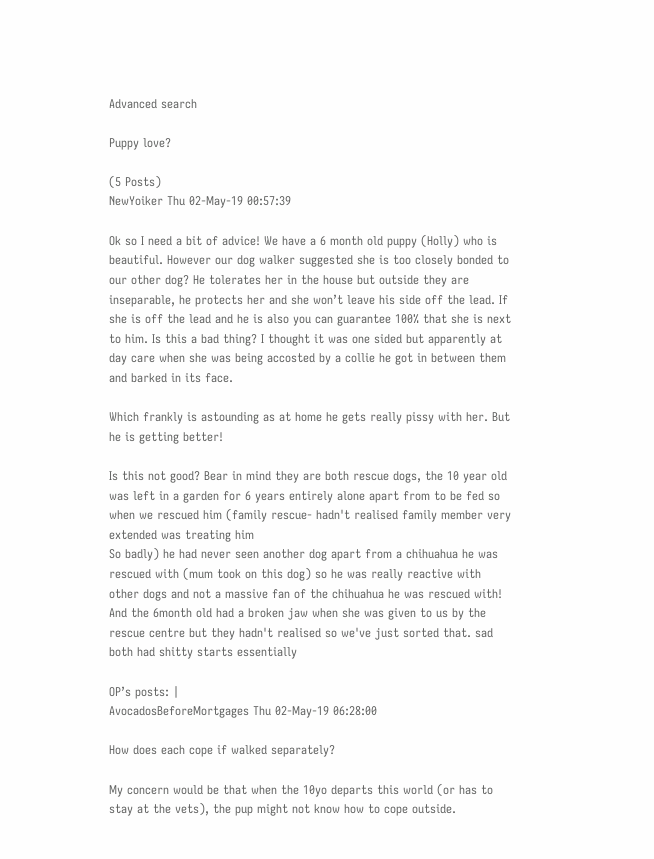Advanced search

Puppy love?

(5 Posts)
NewYoiker Thu 02-May-19 00:57:39

Ok so I need a bit of advice! We have a 6 month old puppy (Holly) who is beautiful. However our dog walker suggested she is too closely bonded to our other dog? He tolerates her in the house but outside they are inseparable, he protects her and she won’t leave his side off the lead. If she is off the lead and he is also you can guarantee 100% that she is next to him. Is this a bad thing? I thought it was one sided but apparently at day care when she was being accosted by a collie he got in between them and barked in its face.

Which frankly is astounding as at home he gets really pissy with her. But he is getting better!

Is this not good? Bear in mind they are both rescue dogs, the 10 year old was left in a garden for 6 years entirely alone apart from to be fed so when we rescued him (family rescue- hadn't realised family member very extended was treating him
So badly) he had never seen another dog apart from a chihuahua he was rescued with (mum took on this dog) so he was really reactive with other dogs and not a massive fan of the chihuahua he was rescued with! And the 6month old had a broken jaw when she was given to us by the rescue centre but they hadn't realised so we've just sorted that. sad both had shitty starts essentially

OP’s posts: |
AvocadosBeforeMortgages Thu 02-May-19 06:28:00

How does each cope if walked separately?

My concern would be that when the 10yo departs this world (or has to stay at the vets), the pup might not know how to cope outside.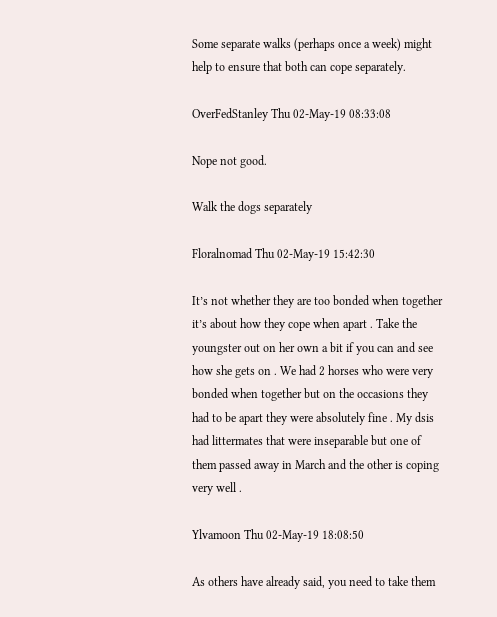Some separate walks (perhaps once a week) might help to ensure that both can cope separately.

OverFedStanley Thu 02-May-19 08:33:08

Nope not good.

Walk the dogs separately

Floralnomad Thu 02-May-19 15:42:30

It’s not whether they are too bonded when together it’s about how they cope when apart . Take the youngster out on her own a bit if you can and see how she gets on . We had 2 horses who were very bonded when together but on the occasions they had to be apart they were absolutely fine . My dsis had littermates that were inseparable but one of them passed away in March and the other is coping very well .

Ylvamoon Thu 02-May-19 18:08:50

As others have already said, you need to take them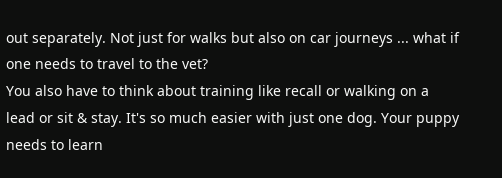out separately. Not just for walks but also on car journeys ... what if one needs to travel to the vet?
You also have to think about training like recall or walking on a lead or sit & stay. It's so much easier with just one dog. Your puppy needs to learn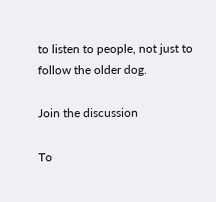to listen to people, not just to follow the older dog.

Join the discussion

To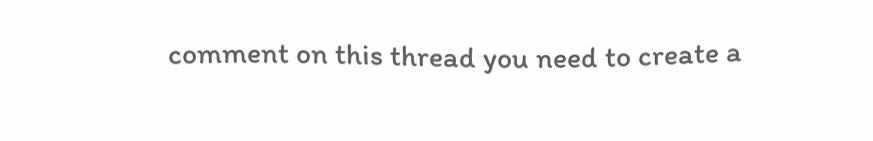comment on this thread you need to create a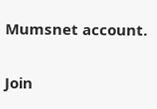Mumsnet account.

Join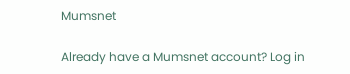Mumsnet

Already have a Mumsnet account? Log in